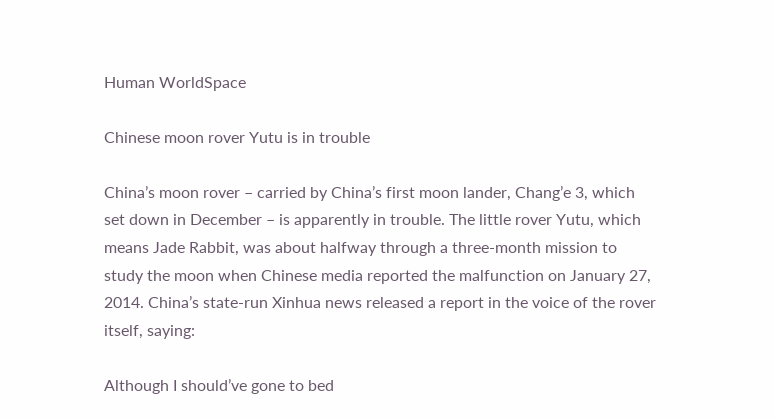Human WorldSpace

Chinese moon rover Yutu is in trouble

China’s moon rover – carried by China’s first moon lander, Chang’e 3, which set down in December – is apparently in trouble. The little rover Yutu, which means Jade Rabbit, was about halfway through a three-month mission to study the moon when Chinese media reported the malfunction on January 27, 2014. China’s state-run Xinhua news released a report in the voice of the rover itself, saying:

Although I should’ve gone to bed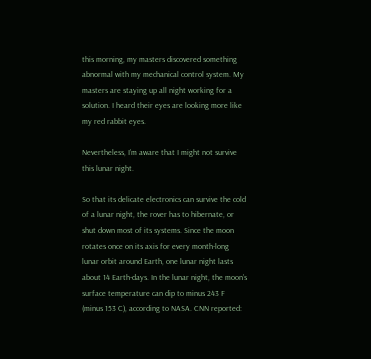this morning, my masters discovered something abnormal with my mechanical control system. My masters are staying up all night working for a solution. I heard their eyes are looking more like my red rabbit eyes.

Nevertheless, I’m aware that I might not survive this lunar night.

So that its delicate electronics can survive the cold of a lunar night, the rover has to hibernate, or shut down most of its systems. Since the moon rotates once on its axis for every month-long lunar orbit around Earth, one lunar night lasts about 14 Earth-days. In the lunar night, the moon’s surface temperature can dip to minus 243 F (minus 153 C), according to NASA. CNN reported: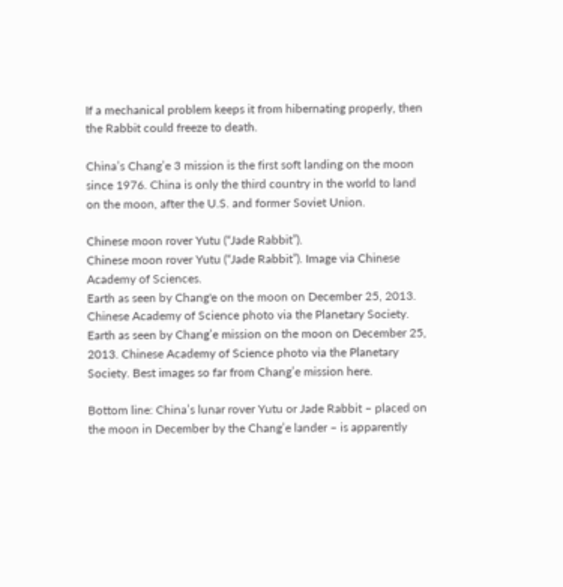If a mechanical problem keeps it from hibernating properly, then the Rabbit could freeze to death.

China’s Chang’e 3 mission is the first soft landing on the moon since 1976. China is only the third country in the world to land on the moon, after the U.S. and former Soviet Union.

Chinese moon rover Yutu (“Jade Rabbit”).
Chinese moon rover Yutu (“Jade Rabbit”). Image via Chinese Academy of Sciences.
Earth as seen by Chang'e on the moon on December 25, 2013. Chinese Academy of Science photo via the Planetary Society.
Earth as seen by Chang’e mission on the moon on December 25, 2013. Chinese Academy of Science photo via the Planetary Society. Best images so far from Chang’e mission here.

Bottom line: China’s lunar rover Yutu or Jade Rabbit – placed on the moon in December by the Chang’e lander – is apparently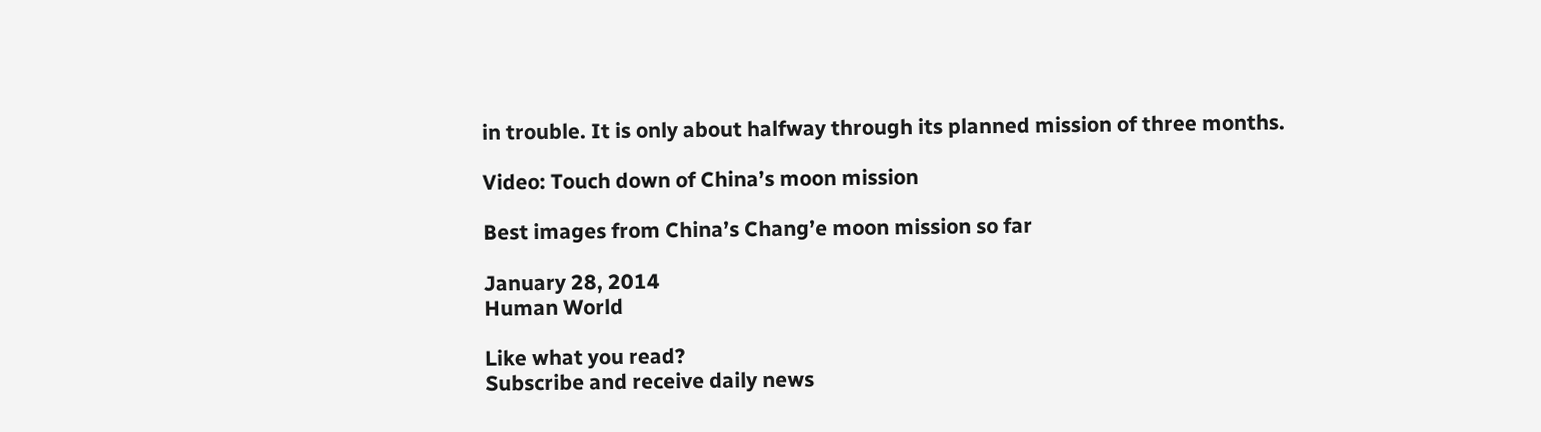in trouble. It is only about halfway through its planned mission of three months.

Video: Touch down of China’s moon mission

Best images from China’s Chang’e moon mission so far

January 28, 2014
Human World

Like what you read?
Subscribe and receive daily news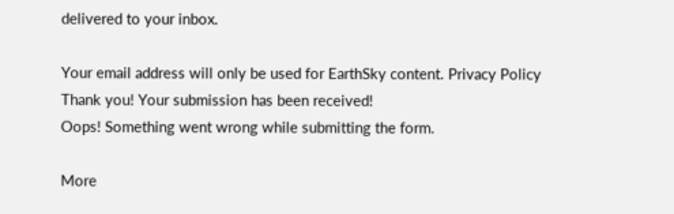delivered to your inbox.

Your email address will only be used for EarthSky content. Privacy Policy
Thank you! Your submission has been received!
Oops! Something went wrong while submitting the form.

More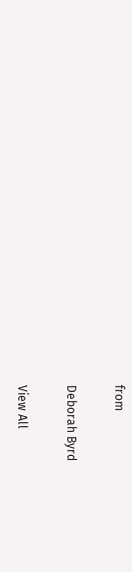from

Deborah Byrd

View All